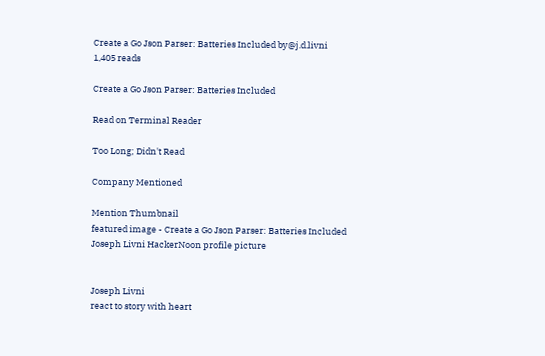Create a Go Json Parser: Batteries Included by@j.d.livni
1,405 reads

Create a Go Json Parser: Batteries Included

Read on Terminal Reader

Too Long; Didn't Read

Company Mentioned

Mention Thumbnail
featured image - Create a Go Json Parser: Batteries Included
Joseph Livni HackerNoon profile picture


Joseph Livni
react to story with heart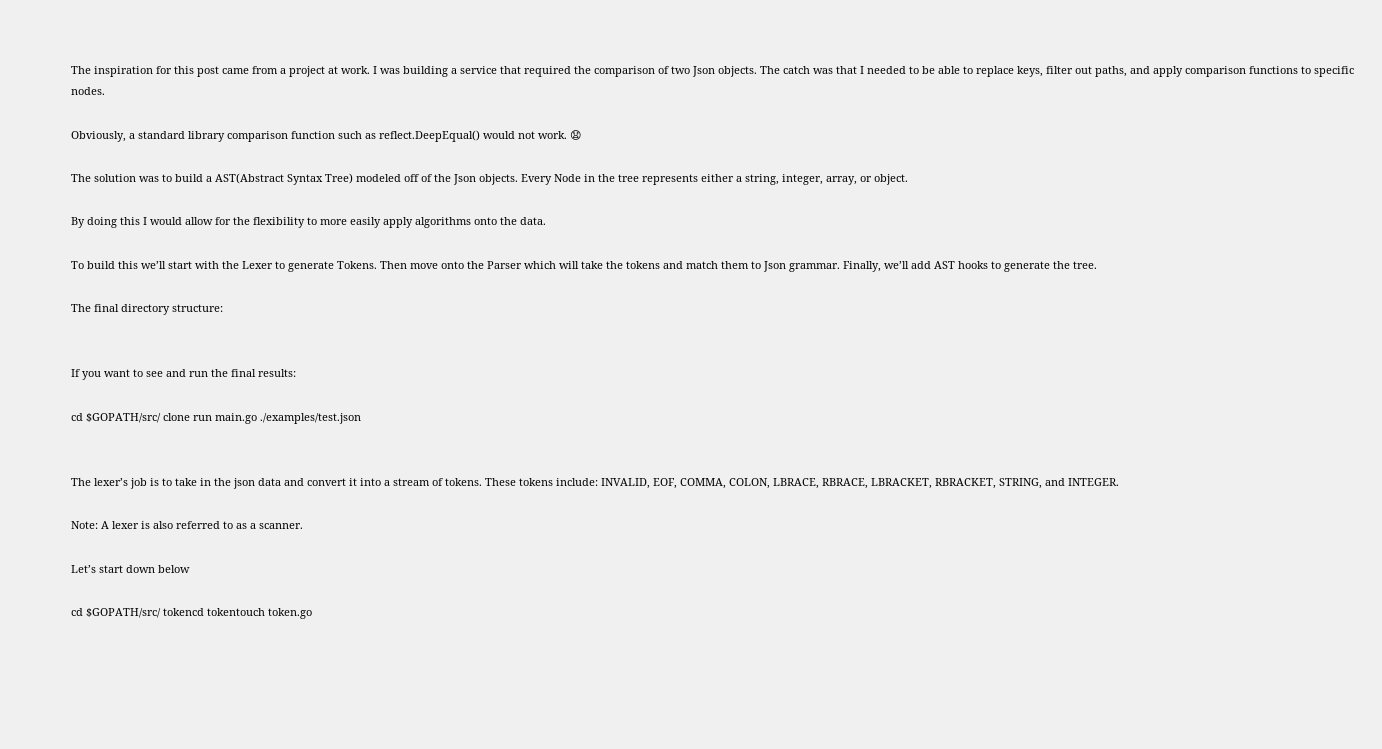The inspiration for this post came from a project at work. I was building a service that required the comparison of two Json objects. The catch was that I needed to be able to replace keys, filter out paths, and apply comparison functions to specific nodes.

Obviously, a standard library comparison function such as reflect.DeepEqual() would not work. 😧

The solution was to build a AST(Abstract Syntax Tree) modeled off of the Json objects. Every Node in the tree represents either a string, integer, array, or object.

By doing this I would allow for the flexibility to more easily apply algorithms onto the data.

To build this we’ll start with the Lexer to generate Tokens. Then move onto the Parser which will take the tokens and match them to Json grammar. Finally, we’ll add AST hooks to generate the tree.

The final directory structure:


If you want to see and run the final results:

cd $GOPATH/src/ clone run main.go ./examples/test.json


The lexer’s job is to take in the json data and convert it into a stream of tokens. These tokens include: INVALID, EOF, COMMA, COLON, LBRACE, RBRACE, LBRACKET, RBRACKET, STRING, and INTEGER.

Note: A lexer is also referred to as a scanner.

Let’s start down below

cd $GOPATH/src/ tokencd tokentouch token.go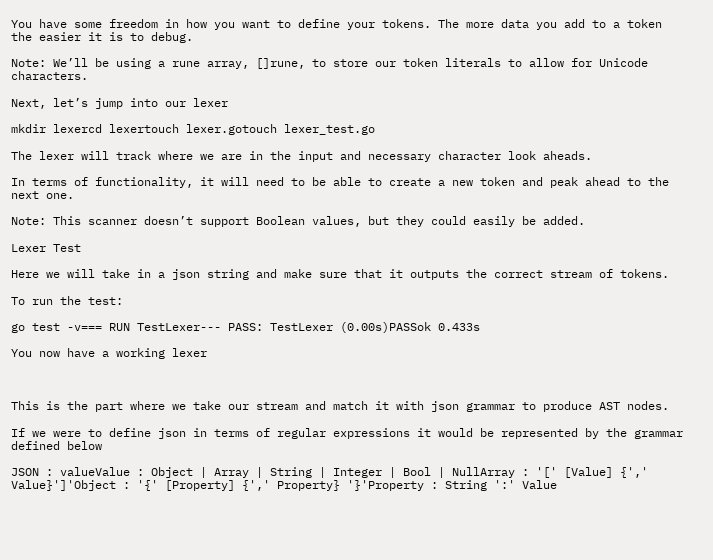You have some freedom in how you want to define your tokens. The more data you add to a token the easier it is to debug.

Note: We’ll be using a rune array, []rune, to store our token literals to allow for Unicode characters.

Next, let’s jump into our lexer

mkdir lexercd lexertouch lexer.gotouch lexer_test.go

The lexer will track where we are in the input and necessary character look aheads.

In terms of functionality, it will need to be able to create a new token and peak ahead to the next one.

Note: This scanner doesn’t support Boolean values, but they could easily be added.

Lexer Test

Here we will take in a json string and make sure that it outputs the correct stream of tokens.

To run the test:

go test -v=== RUN TestLexer--- PASS: TestLexer (0.00s)PASSok 0.433s

You now have a working lexer



This is the part where we take our stream and match it with json grammar to produce AST nodes.

If we were to define json in terms of regular expressions it would be represented by the grammar defined below

JSON : valueValue : Object | Array | String | Integer | Bool | NullArray : '[' [Value] {',' Value}']'Object : '{' [Property] {',' Property} '}'Property : String ':' Value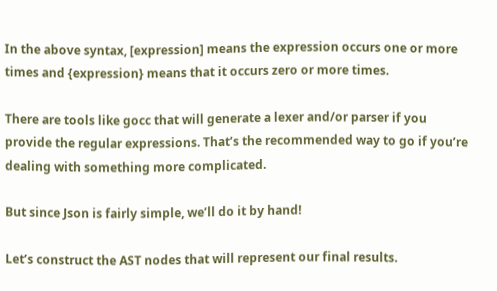In the above syntax, [expression] means the expression occurs one or more times and {expression} means that it occurs zero or more times.

There are tools like gocc that will generate a lexer and/or parser if you provide the regular expressions. That’s the recommended way to go if you’re dealing with something more complicated.

But since Json is fairly simple, we’ll do it by hand!

Let’s construct the AST nodes that will represent our final results.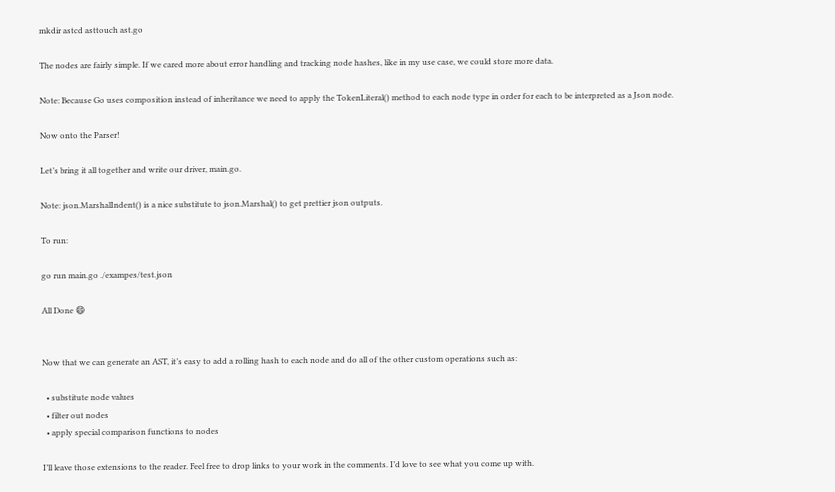mkdir astcd asttouch ast.go

The nodes are fairly simple. If we cared more about error handling and tracking node hashes, like in my use case, we could store more data.

Note: Because Go uses composition instead of inheritance we need to apply the TokenLiteral() method to each node type in order for each to be interpreted as a Json node.

Now onto the Parser!

Let’s bring it all together and write our driver, main.go.

Note: json.MarshalIndent() is a nice substitute to json.Marshal() to get prettier json outputs.

To run:

go run main.go ./exampes/test.json

All Done 😄


Now that we can generate an AST, it’s easy to add a rolling hash to each node and do all of the other custom operations such as:

  • substitute node values
  • filter out nodes
  • apply special comparison functions to nodes

I’ll leave those extensions to the reader. Feel free to drop links to your work in the comments. I’d love to see what you come up with.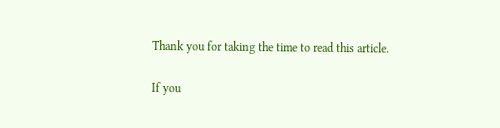Thank you for taking the time to read this article.

If you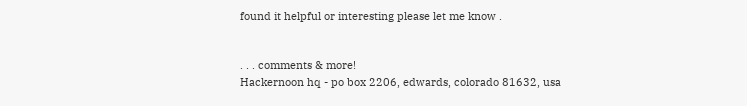found it helpful or interesting please let me know .


. . . comments & more!
Hackernoon hq - po box 2206, edwards, colorado 81632, usa